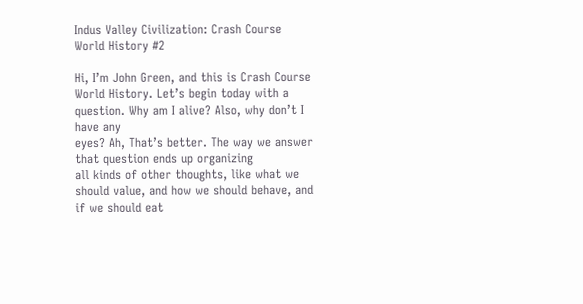Indus Valley Civilization: Crash Course World History #2

Hi, I’m John Green, and this is Crash Course
World History. Let’s begin today with a question. Why am I alive? Also, why don’t I have any
eyes? Ah, That’s better. The way we answer that question ends up organizing
all kinds of other thoughts, like what we should value, and how we should behave, and
if we should eat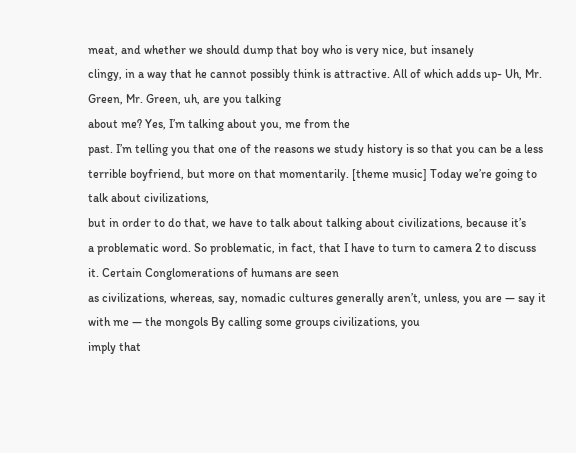meat, and whether we should dump that boy who is very nice, but insanely
clingy, in a way that he cannot possibly think is attractive. All of which adds up- Uh, Mr. Green, Mr. Green, uh, are you talking
about me? Yes, I’m talking about you, me from the
past. I’m telling you that one of the reasons we study history is so that you can be a less
terrible boyfriend, but more on that momentarily. [theme music] Today we’re going to talk about civilizations,
but in order to do that, we have to talk about talking about civilizations, because it’s
a problematic word. So problematic, in fact, that I have to turn to camera 2 to discuss
it. Certain Conglomerations of humans are seen
as civilizations, whereas, say, nomadic cultures generally aren’t, unless, you are — say it
with me — the mongols By calling some groups civilizations, you
imply that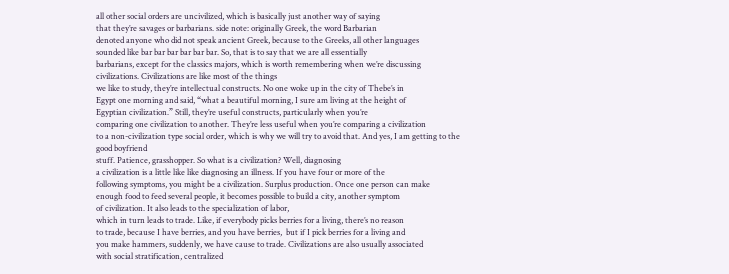all other social orders are uncivilized, which is basically just another way of saying
that they’re savages or barbarians. side note: originally Greek, the word Barbarian
denoted anyone who did not speak ancient Greek, because to the Greeks, all other languages
sounded like bar bar bar bar bar bar. So, that is to say that we are all essentially
barbarians, except for the classics majors, which is worth remembering when we’re discussing
civilizations. Civilizations are like most of the things
we like to study, they’re intellectual constructs. No one woke up in the city of Thebe’s in
Egypt one morning and said, “what a beautiful morning, I sure am living at the height of
Egyptian civilization.” Still, they’re useful constructs, particularly when you’re
comparing one civilization to another. They’re less useful when you’re comparing a civilization
to a non-civilization type social order, which is why we will try to avoid that. And yes, I am getting to the good boyfriend
stuff. Patience, grasshopper. So what is a civilization? Well, diagnosing
a civilization is a little like like diagnosing an illness. If you have four or more of the
following symptoms, you might be a civilization. Surplus production. Once one person can make
enough food to feed several people, it becomes possible to build a city, another symptom
of civilization. It also leads to the specialization of labor,
which in turn leads to trade. Like, if everybody picks berries for a living, there’s no reason
to trade, because I have berries, and you have berries,  but if I pick berries for a living and
you make hammers, suddenly, we have cause to trade. Civilizations are also usually associated
with social stratification, centralized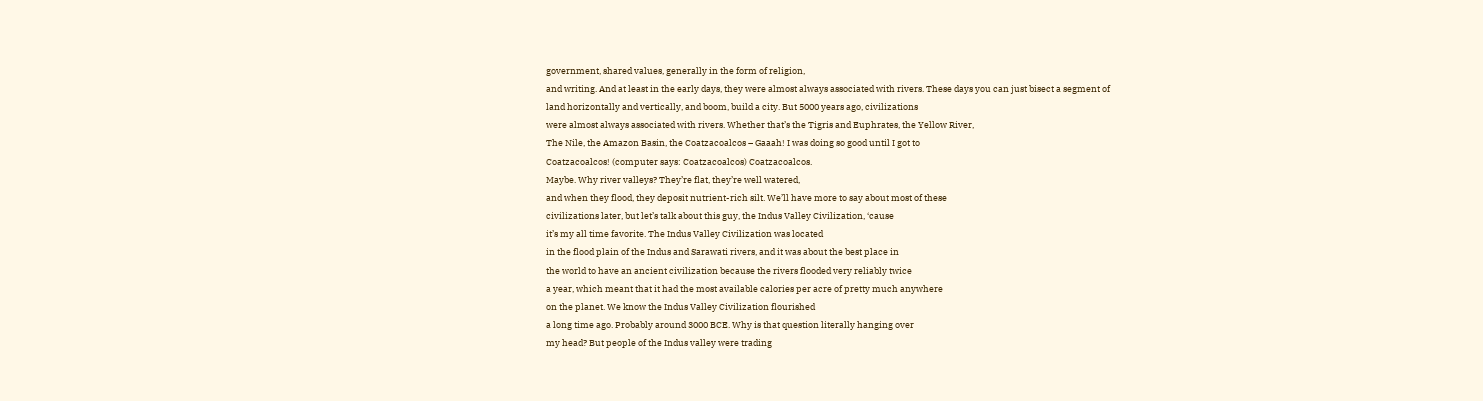government, shared values, generally in the form of religion,
and writing. And at least in the early days, they were almost always associated with rivers. These days you can just bisect a segment of
land horizontally and vertically, and boom, build a city. But 5000 years ago, civilizations
were almost always associated with rivers. Whether that’s the Tigris and Euphrates, the Yellow River,
The Nile, the Amazon Basin, the Coatzacoalcos – Gaaah! I was doing so good until I got to
Coatzacoalcos! (computer says: Coatzacoalcos) Coatzacoalcos.
Maybe. Why river valleys? They’re flat, they’re well watered,
and when they flood, they deposit nutrient-rich silt. We’ll have more to say about most of these
civilizations later, but let’s talk about this guy, the Indus Valley Civilization, ‘cause
it’s my all time favorite. The Indus Valley Civilization was located
in the flood plain of the Indus and Sarawati rivers, and it was about the best place in
the world to have an ancient civilization because the rivers flooded very reliably twice
a year, which meant that it had the most available calories per acre of pretty much anywhere
on the planet. We know the Indus Valley Civilization flourished
a long time ago. Probably around 3000 BCE. Why is that question literally hanging over
my head? But people of the Indus valley were trading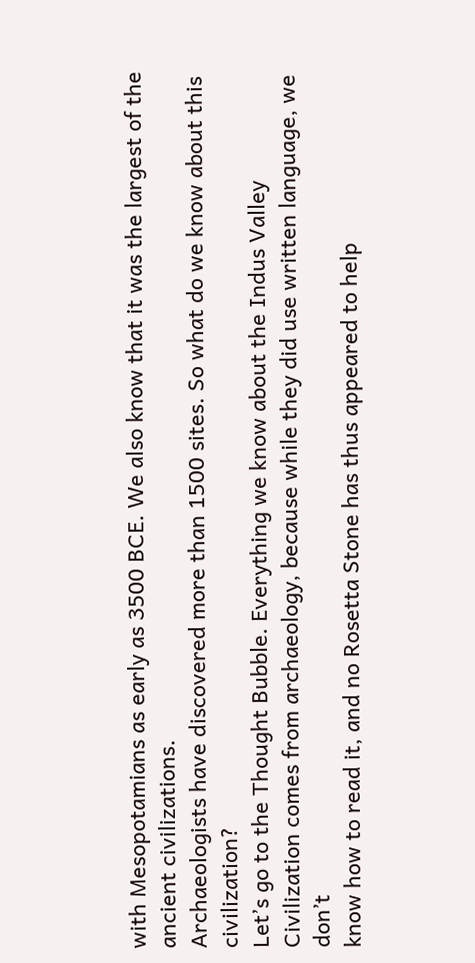with Mesopotamians as early as 3500 BCE. We also know that it was the largest of the ancient civilizations.
Archaeologists have discovered more than 1500 sites. So what do we know about this civilization?
Let’s go to the Thought Bubble. Everything we know about the Indus Valley
Civilization comes from archaeology, because while they did use written language, we don’t
know how to read it, and no Rosetta Stone has thus appeared to help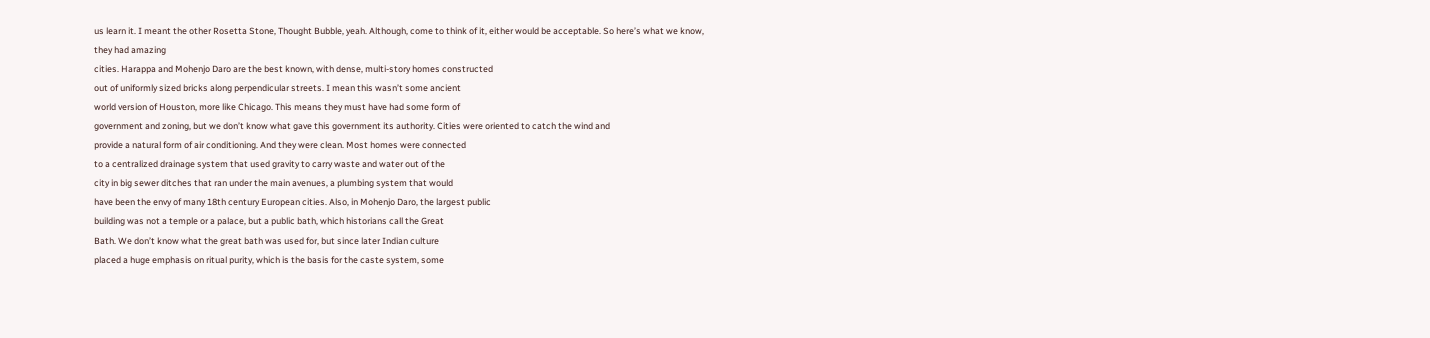us learn it. I meant the other Rosetta Stone, Thought Bubble, yeah. Although, come to think of it, either would be acceptable. So here’s what we know, they had amazing
cities. Harappa and Mohenjo Daro are the best known, with dense, multi-story homes constructed
out of uniformly sized bricks along perpendicular streets. I mean this wasn’t some ancient
world version of Houston, more like Chicago. This means they must have had some form of
government and zoning, but we don’t know what gave this government its authority. Cities were oriented to catch the wind and
provide a natural form of air conditioning. And they were clean. Most homes were connected
to a centralized drainage system that used gravity to carry waste and water out of the
city in big sewer ditches that ran under the main avenues, a plumbing system that would
have been the envy of many 18th century European cities. Also, in Mohenjo Daro, the largest public
building was not a temple or a palace, but a public bath, which historians call the Great
Bath. We don’t know what the great bath was used for, but since later Indian culture
placed a huge emphasis on ritual purity, which is the basis for the caste system, some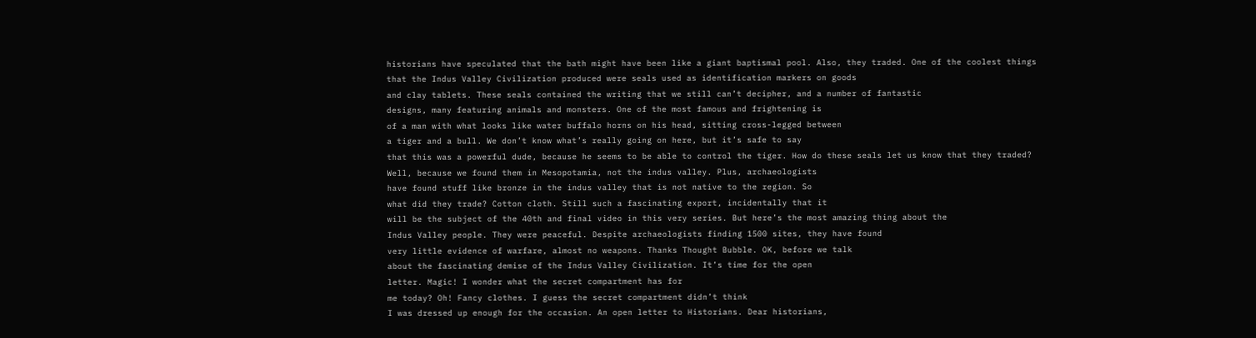historians have speculated that the bath might have been like a giant baptismal pool. Also, they traded. One of the coolest things
that the Indus Valley Civilization produced were seals used as identification markers on goods
and clay tablets. These seals contained the writing that we still can’t decipher, and a number of fantastic
designs, many featuring animals and monsters. One of the most famous and frightening is
of a man with what looks like water buffalo horns on his head, sitting cross-legged between
a tiger and a bull. We don’t know what’s really going on here, but it’s safe to say
that this was a powerful dude, because he seems to be able to control the tiger. How do these seals let us know that they traded?
Well, because we found them in Mesopotamia, not the indus valley. Plus, archaeologists
have found stuff like bronze in the indus valley that is not native to the region. So
what did they trade? Cotton cloth. Still such a fascinating export, incidentally that it
will be the subject of the 40th and final video in this very series. But here’s the most amazing thing about the
Indus Valley people. They were peaceful. Despite archaeologists finding 1500 sites, they have found
very little evidence of warfare, almost no weapons. Thanks Thought Bubble. OK, before we talk
about the fascinating demise of the Indus Valley Civilization. It’s time for the open
letter. Magic! I wonder what the secret compartment has for
me today? Oh! Fancy clothes. I guess the secret compartment didn’t think
I was dressed up enough for the occasion. An open letter to Historians. Dear historians,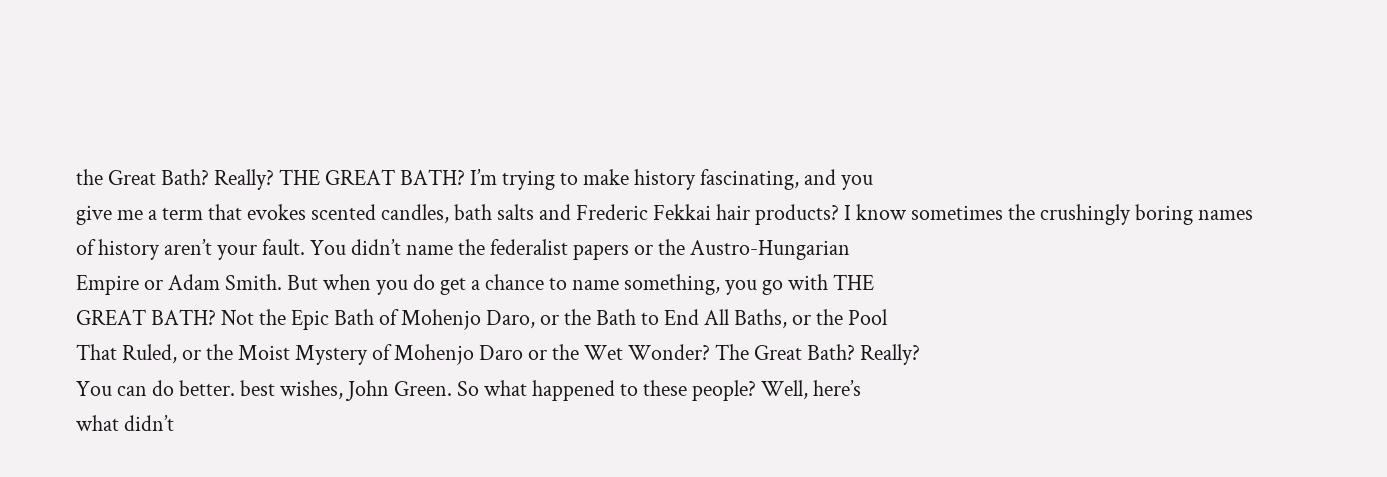the Great Bath? Really? THE GREAT BATH? I’m trying to make history fascinating, and you
give me a term that evokes scented candles, bath salts and Frederic Fekkai hair products? I know sometimes the crushingly boring names
of history aren’t your fault. You didn’t name the federalist papers or the Austro-Hungarian
Empire or Adam Smith. But when you do get a chance to name something, you go with THE
GREAT BATH? Not the Epic Bath of Mohenjo Daro, or the Bath to End All Baths, or the Pool
That Ruled, or the Moist Mystery of Mohenjo Daro or the Wet Wonder? The Great Bath? Really?
You can do better. best wishes, John Green. So what happened to these people? Well, here’s
what didn’t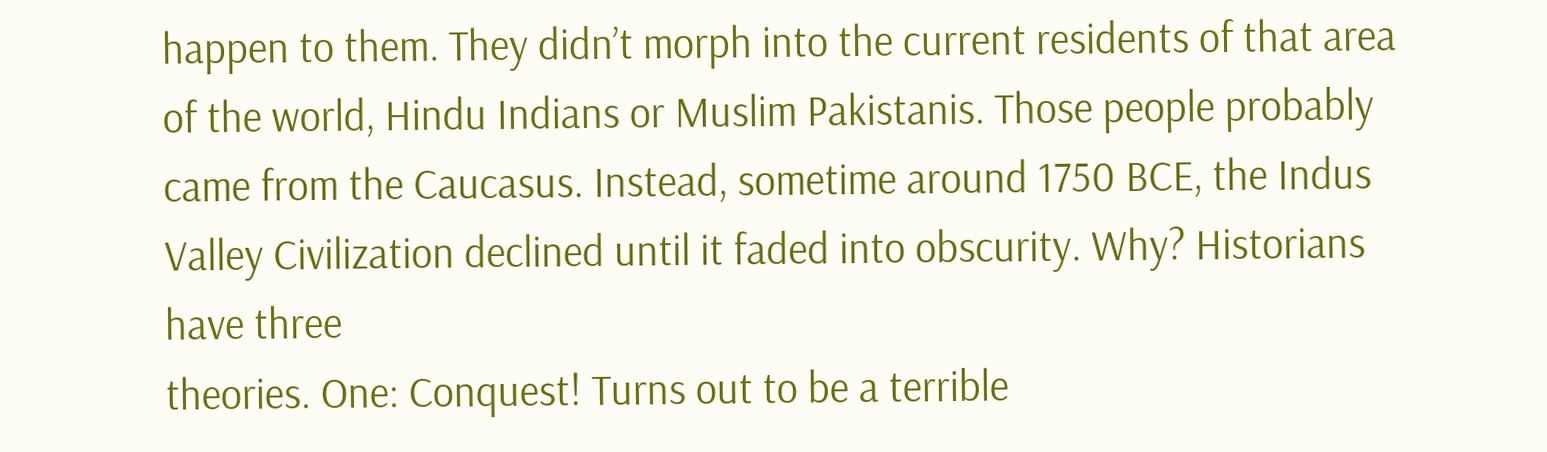happen to them. They didn’t morph into the current residents of that area
of the world, Hindu Indians or Muslim Pakistanis. Those people probably came from the Caucasus. Instead, sometime around 1750 BCE, the Indus
Valley Civilization declined until it faded into obscurity. Why? Historians have three
theories. One: Conquest! Turns out to be a terrible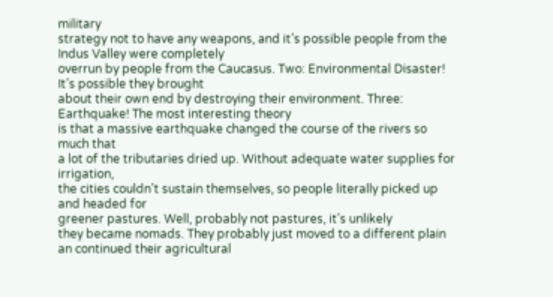military
strategy not to have any weapons, and it’s possible people from the Indus Valley were completely
overrun by people from the Caucasus. Two: Environmental Disaster! It’s possible they brought
about their own end by destroying their environment. Three: Earthquake! The most interesting theory
is that a massive earthquake changed the course of the rivers so much that
a lot of the tributaries dried up. Without adequate water supplies for irrigation,
the cities couldn’t sustain themselves, so people literally picked up and headed for
greener pastures. Well, probably not pastures, it’s unlikely
they became nomads. They probably just moved to a different plain an continued their agricultural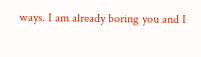ways. I am already boring you and I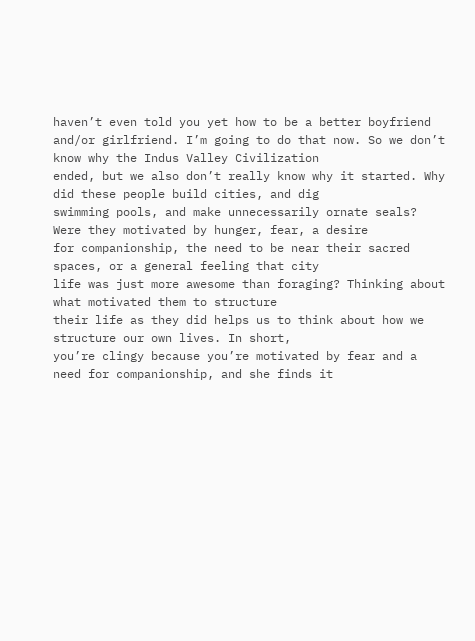haven’t even told you yet how to be a better boyfriend
and/or girlfriend. I’m going to do that now. So we don’t know why the Indus Valley Civilization
ended, but we also don’t really know why it started. Why did these people build cities, and dig
swimming pools, and make unnecessarily ornate seals? Were they motivated by hunger, fear, a desire
for companionship, the need to be near their sacred spaces, or a general feeling that city
life was just more awesome than foraging? Thinking about what motivated them to structure
their life as they did helps us to think about how we structure our own lives. In short,
you’re clingy because you’re motivated by fear and a need for companionship, and she finds it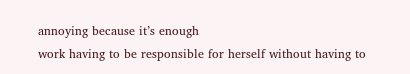annoying because it’s enough
work having to be responsible for herself without having to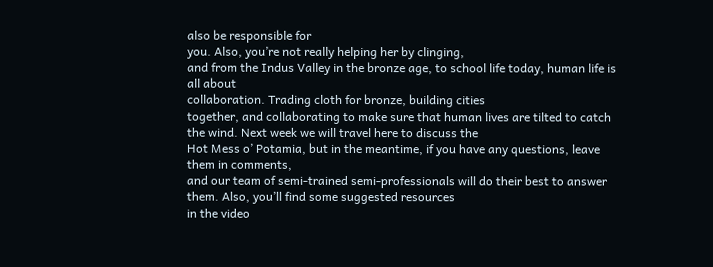also be responsible for
you. Also, you’re not really helping her by clinging,
and from the Indus Valley in the bronze age, to school life today, human life is all about
collaboration. Trading cloth for bronze, building cities
together, and collaborating to make sure that human lives are tilted to catch the wind. Next week we will travel here to discuss the
Hot Mess o’ Potamia, but in the meantime, if you have any questions, leave them in comments,
and our team of semi-trained semi-professionals will do their best to answer them. Also, you’ll find some suggested resources
in the video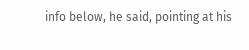info below, he said, pointing at his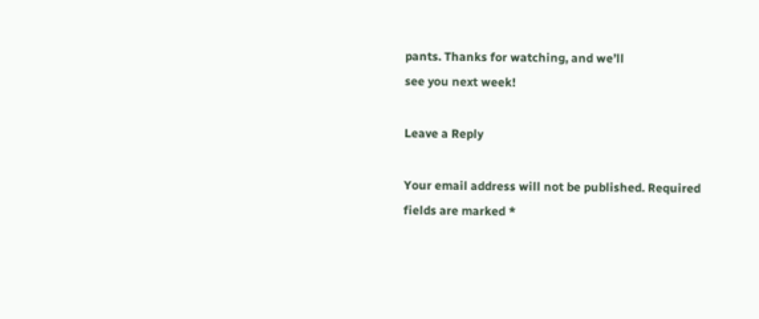pants. Thanks for watching, and we’ll
see you next week!

Leave a Reply

Your email address will not be published. Required fields are marked *